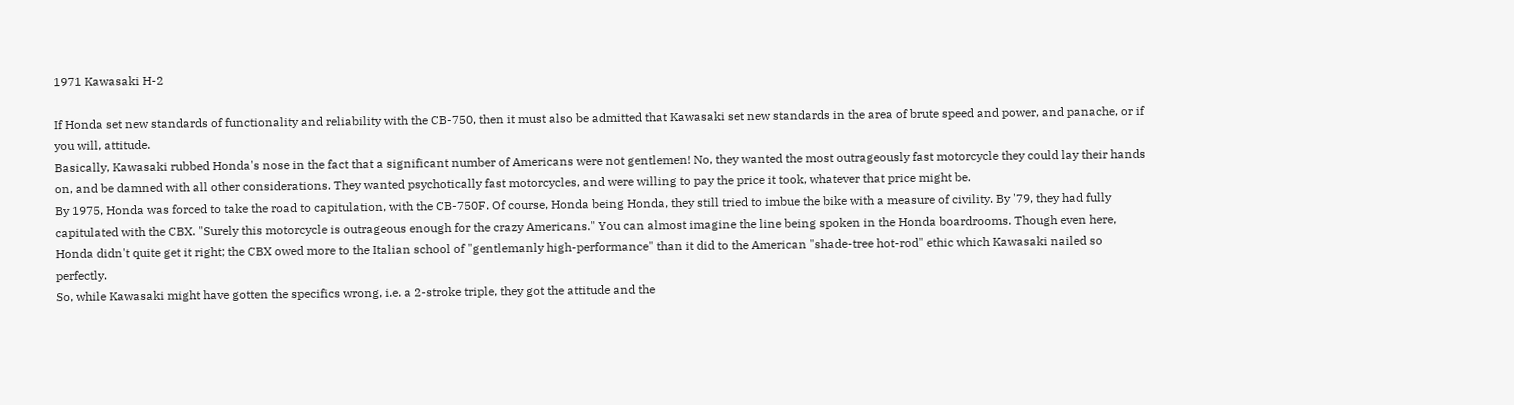1971 Kawasaki H-2

If Honda set new standards of functionality and reliability with the CB-750, then it must also be admitted that Kawasaki set new standards in the area of brute speed and power, and panache, or if you will, attitude.
Basically, Kawasaki rubbed Honda's nose in the fact that a significant number of Americans were not gentlemen! No, they wanted the most outrageously fast motorcycle they could lay their hands on, and be damned with all other considerations. They wanted psychotically fast motorcycles, and were willing to pay the price it took, whatever that price might be.
By 1975, Honda was forced to take the road to capitulation, with the CB-750F. Of course, Honda being Honda, they still tried to imbue the bike with a measure of civility. By '79, they had fully capitulated with the CBX. "Surely this motorcycle is outrageous enough for the crazy Americans." You can almost imagine the line being spoken in the Honda boardrooms. Though even here, Honda didn't quite get it right; the CBX owed more to the Italian school of "gentlemanly high-performance" than it did to the American "shade-tree hot-rod" ethic which Kawasaki nailed so perfectly.
So, while Kawasaki might have gotten the specifics wrong, i.e. a 2-stroke triple, they got the attitude and the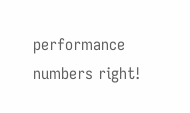performance numbers right!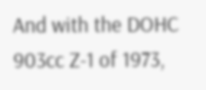And with the DOHC 903cc Z-1 of 1973,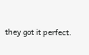they got it perfect.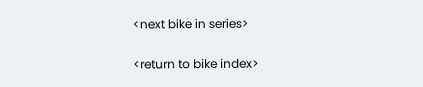<next bike in series>

<return to bike index>